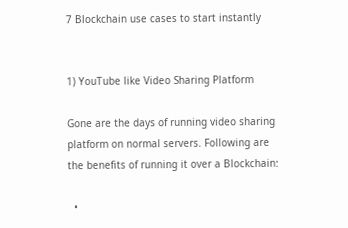7 Blockchain use cases to start instantly


1) YouTube like Video Sharing Platform

Gone are the days of running video sharing platform on normal servers. Following are the benefits of running it over a Blockchain:

  •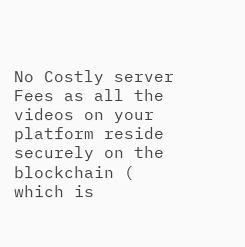No Costly server Fees as all the videos on your platform reside securely on the blockchain ( which is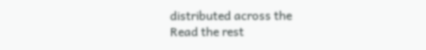distributed across the
Read the rest